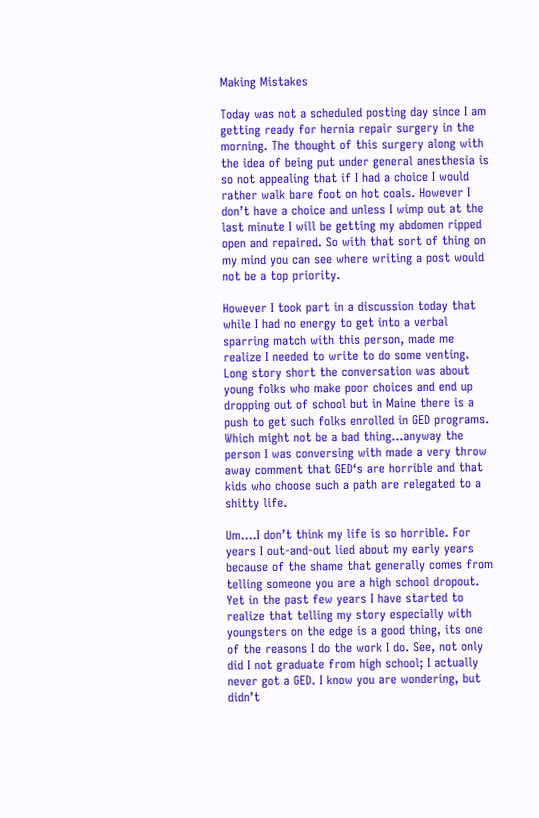Making Mistakes

Today was not a scheduled posting day since I am getting ready for hernia repair surgery in the morning. The thought of this surgery along with the idea of being put under general anesthesia is so not appealing that if I had a choice I would rather walk bare foot on hot coals. However I don’t have a choice and unless I wimp out at the last minute I will be getting my abdomen ripped open and repaired. So with that sort of thing on my mind you can see where writing a post would not be a top priority.

However I took part in a discussion today that while I had no energy to get into a verbal sparring match with this person, made me realize I needed to write to do some venting. Long story short the conversation was about young folks who make poor choices and end up dropping out of school but in Maine there is a push to get such folks enrolled in GED programs. Which might not be a bad thing…anyway the person I was conversing with made a very throw away comment that GED‘s are horrible and that kids who choose such a path are relegated to a shitty life.

Um….I don’t think my life is so horrible. For years I out-and-out lied about my early years because of the shame that generally comes from telling someone you are a high school dropout. Yet in the past few years I have started to realize that telling my story especially with youngsters on the edge is a good thing, its one of the reasons I do the work I do. See, not only did I not graduate from high school; I actually never got a GED. I know you are wondering, but didn’t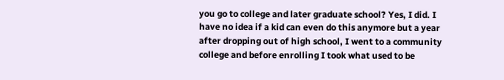you go to college and later graduate school? Yes, I did. I have no idea if a kid can even do this anymore but a year after dropping out of high school, I went to a community college and before enrolling I took what used to be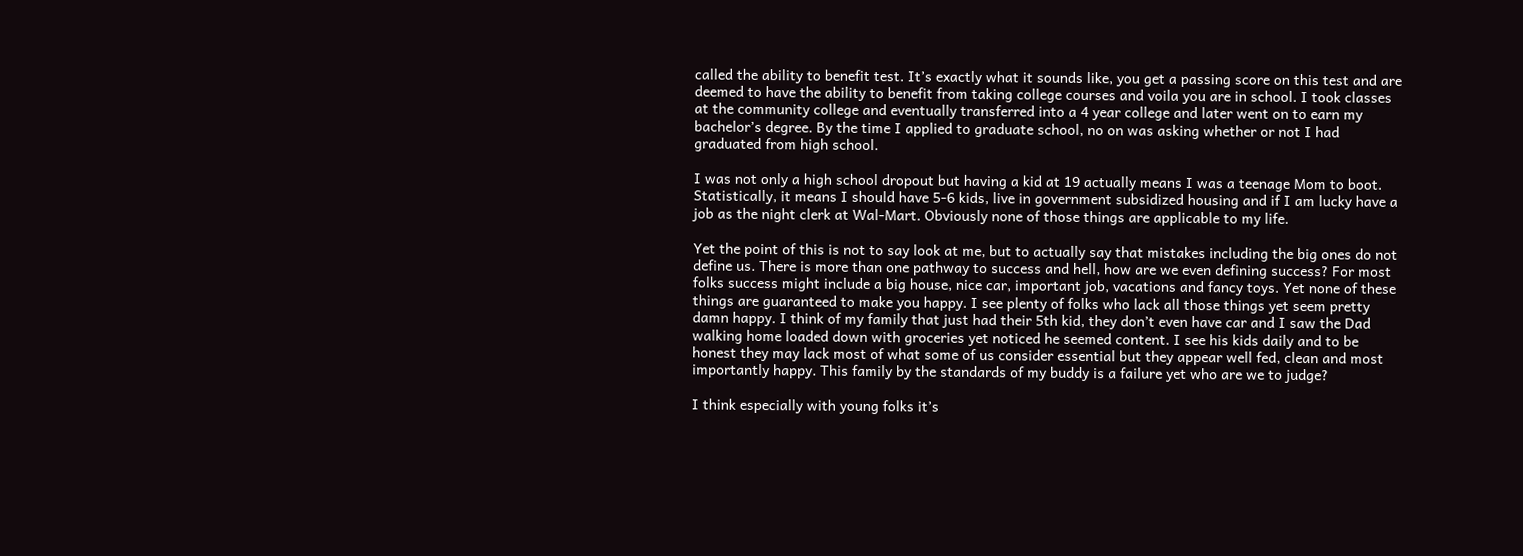called the ability to benefit test. It’s exactly what it sounds like, you get a passing score on this test and are deemed to have the ability to benefit from taking college courses and voila you are in school. I took classes at the community college and eventually transferred into a 4 year college and later went on to earn my bachelor’s degree. By the time I applied to graduate school, no on was asking whether or not I had graduated from high school.

I was not only a high school dropout but having a kid at 19 actually means I was a teenage Mom to boot. Statistically, it means I should have 5-6 kids, live in government subsidized housing and if I am lucky have a job as the night clerk at Wal-Mart. Obviously none of those things are applicable to my life.

Yet the point of this is not to say look at me, but to actually say that mistakes including the big ones do not define us. There is more than one pathway to success and hell, how are we even defining success? For most folks success might include a big house, nice car, important job, vacations and fancy toys. Yet none of these things are guaranteed to make you happy. I see plenty of folks who lack all those things yet seem pretty damn happy. I think of my family that just had their 5th kid, they don’t even have car and I saw the Dad walking home loaded down with groceries yet noticed he seemed content. I see his kids daily and to be honest they may lack most of what some of us consider essential but they appear well fed, clean and most importantly happy. This family by the standards of my buddy is a failure yet who are we to judge?

I think especially with young folks it’s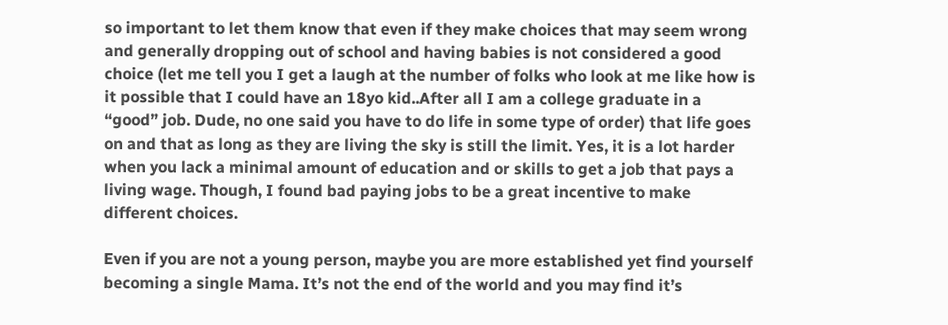so important to let them know that even if they make choices that may seem wrong and generally dropping out of school and having babies is not considered a good choice (let me tell you I get a laugh at the number of folks who look at me like how is it possible that I could have an 18yo kid..After all I am a college graduate in a “good” job. Dude, no one said you have to do life in some type of order) that life goes on and that as long as they are living the sky is still the limit. Yes, it is a lot harder when you lack a minimal amount of education and or skills to get a job that pays a living wage. Though, I found bad paying jobs to be a great incentive to make different choices.

Even if you are not a young person, maybe you are more established yet find yourself becoming a single Mama. It’s not the end of the world and you may find it’s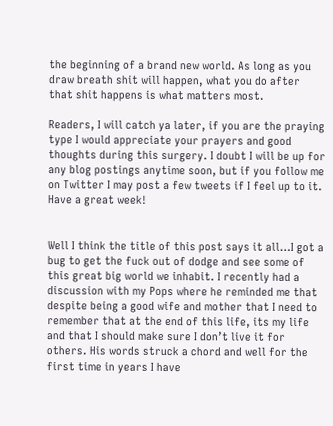the beginning of a brand new world. As long as you draw breath shit will happen, what you do after that shit happens is what matters most.

Readers, I will catch ya later, if you are the praying type I would appreciate your prayers and good thoughts during this surgery. I doubt I will be up for any blog postings anytime soon, but if you follow me on Twitter I may post a few tweets if I feel up to it. Have a great week!


Well I think the title of this post says it all…I got a bug to get the fuck out of dodge and see some of this great big world we inhabit. I recently had a discussion with my Pops where he reminded me that despite being a good wife and mother that I need to remember that at the end of this life, its my life and that I should make sure I don’t live it for others. His words struck a chord and well for the first time in years I have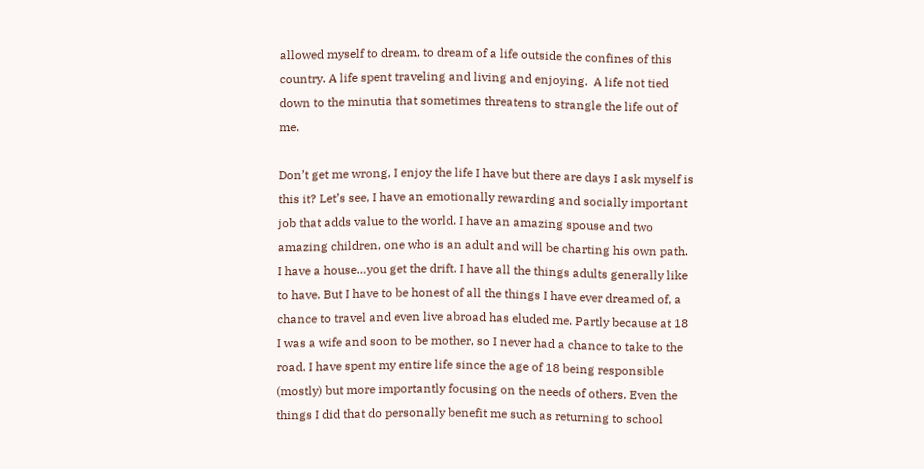allowed myself to dream, to dream of a life outside the confines of this country. A life spent traveling and living and enjoying.  A life not tied down to the minutia that sometimes threatens to strangle the life out of me.

Don’t get me wrong, I enjoy the life I have but there are days I ask myself is this it? Let’s see, I have an emotionally rewarding and socially important job that adds value to the world. I have an amazing spouse and two amazing children, one who is an adult and will be charting his own path. I have a house…you get the drift. I have all the things adults generally like to have. But I have to be honest of all the things I have ever dreamed of, a chance to travel and even live abroad has eluded me. Partly because at 18 I was a wife and soon to be mother, so I never had a chance to take to the road. I have spent my entire life since the age of 18 being responsible (mostly) but more importantly focusing on the needs of others. Even the things I did that do personally benefit me such as returning to school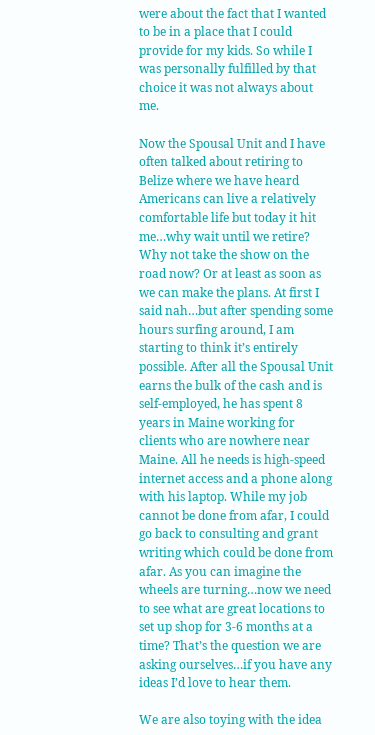were about the fact that I wanted to be in a place that I could provide for my kids. So while I was personally fulfilled by that choice it was not always about me.

Now the Spousal Unit and I have often talked about retiring to Belize where we have heard Americans can live a relatively comfortable life but today it hit me…why wait until we retire? Why not take the show on the road now? Or at least as soon as we can make the plans. At first I said nah…but after spending some hours surfing around, I am starting to think it’s entirely possible. After all the Spousal Unit earns the bulk of the cash and is self-employed, he has spent 8 years in Maine working for clients who are nowhere near Maine. All he needs is high-speed internet access and a phone along with his laptop. While my job cannot be done from afar, I could go back to consulting and grant writing which could be done from afar. As you can imagine the wheels are turning…now we need to see what are great locations to set up shop for 3-6 months at a time? That’s the question we are asking ourselves…if you have any ideas I’d love to hear them.

We are also toying with the idea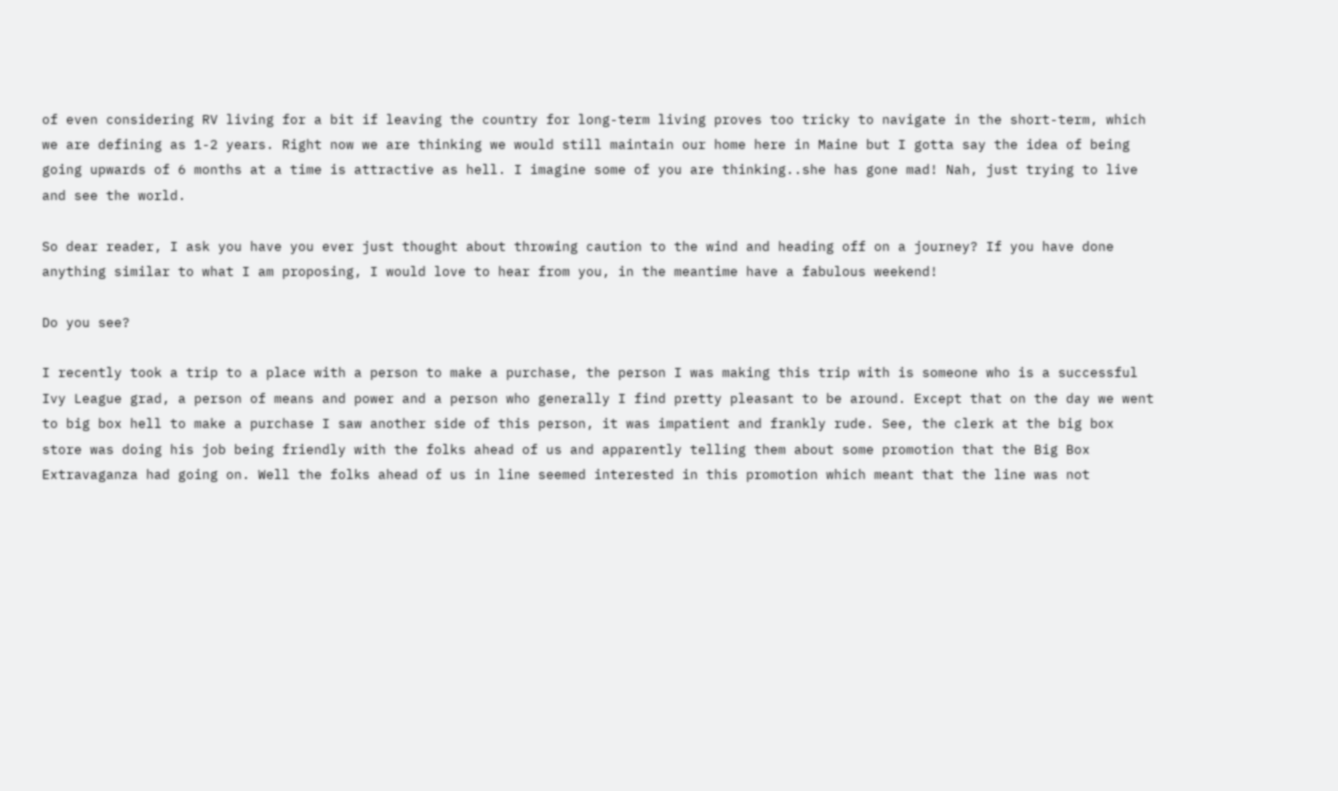of even considering RV living for a bit if leaving the country for long-term living proves too tricky to navigate in the short-term, which we are defining as 1-2 years. Right now we are thinking we would still maintain our home here in Maine but I gotta say the idea of being going upwards of 6 months at a time is attractive as hell. I imagine some of you are thinking..she has gone mad! Nah, just trying to live and see the world.

So dear reader, I ask you have you ever just thought about throwing caution to the wind and heading off on a journey? If you have done anything similar to what I am proposing, I would love to hear from you, in the meantime have a fabulous weekend!

Do you see?

I recently took a trip to a place with a person to make a purchase, the person I was making this trip with is someone who is a successful Ivy League grad, a person of means and power and a person who generally I find pretty pleasant to be around. Except that on the day we went to big box hell to make a purchase I saw another side of this person, it was impatient and frankly rude. See, the clerk at the big box store was doing his job being friendly with the folks ahead of us and apparently telling them about some promotion that the Big Box Extravaganza had going on. Well the folks ahead of us in line seemed interested in this promotion which meant that the line was not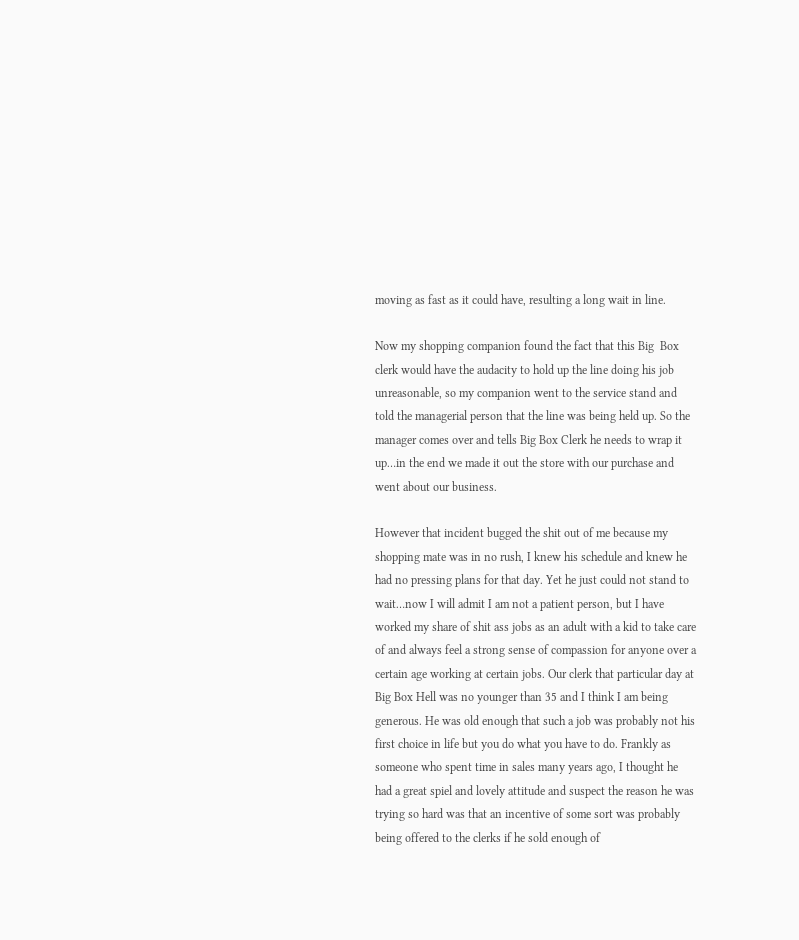moving as fast as it could have, resulting a long wait in line.

Now my shopping companion found the fact that this Big  Box clerk would have the audacity to hold up the line doing his job unreasonable, so my companion went to the service stand and told the managerial person that the line was being held up. So the manager comes over and tells Big Box Clerk he needs to wrap it up…in the end we made it out the store with our purchase and went about our business.

However that incident bugged the shit out of me because my shopping mate was in no rush, I knew his schedule and knew he had no pressing plans for that day. Yet he just could not stand to wait…now I will admit I am not a patient person, but I have worked my share of shit ass jobs as an adult with a kid to take care of and always feel a strong sense of compassion for anyone over a certain age working at certain jobs. Our clerk that particular day at Big Box Hell was no younger than 35 and I think I am being generous. He was old enough that such a job was probably not his first choice in life but you do what you have to do. Frankly as someone who spent time in sales many years ago, I thought he had a great spiel and lovely attitude and suspect the reason he was trying so hard was that an incentive of some sort was probably being offered to the clerks if he sold enough of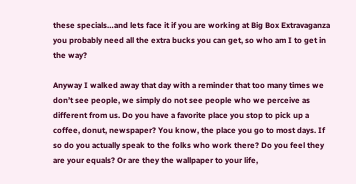these specials…and lets face it if you are working at Big Box Extravaganza you probably need all the extra bucks you can get, so who am I to get in the way?

Anyway I walked away that day with a reminder that too many times we don’t see people, we simply do not see people who we perceive as different from us. Do you have a favorite place you stop to pick up a coffee, donut, newspaper? You know, the place you go to most days. If so do you actually speak to the folks who work there? Do you feel they are your equals? Or are they the wallpaper to your life,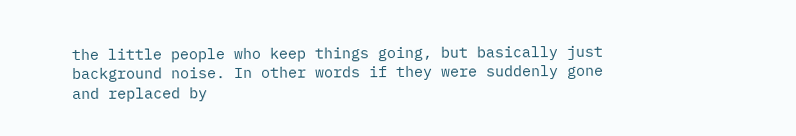the little people who keep things going, but basically just background noise. In other words if they were suddenly gone and replaced by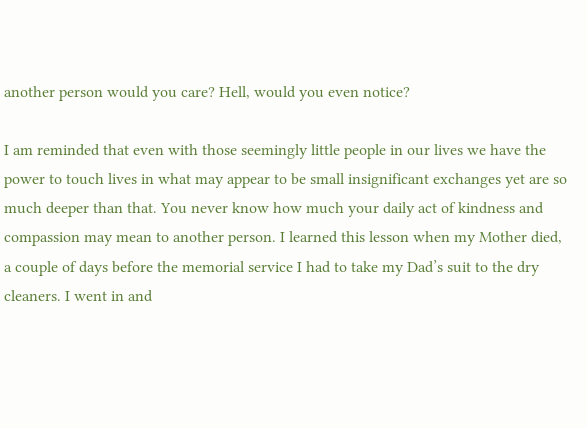another person would you care? Hell, would you even notice?

I am reminded that even with those seemingly little people in our lives we have the power to touch lives in what may appear to be small insignificant exchanges yet are so much deeper than that. You never know how much your daily act of kindness and compassion may mean to another person. I learned this lesson when my Mother died, a couple of days before the memorial service I had to take my Dad’s suit to the dry cleaners. I went in and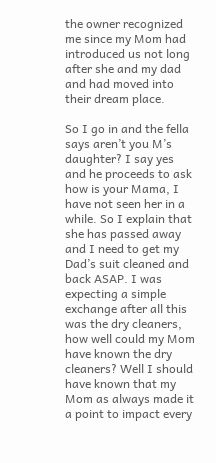the owner recognized me since my Mom had introduced us not long after she and my dad and had moved into their dream place.

So I go in and the fella says aren’t you M’s daughter? I say yes and he proceeds to ask how is your Mama, I have not seen her in a while. So I explain that she has passed away and I need to get my Dad’s suit cleaned and back ASAP. I was expecting a simple exchange after all this was the dry cleaners, how well could my Mom have known the dry cleaners? Well I should have known that my Mom as always made it a point to impact every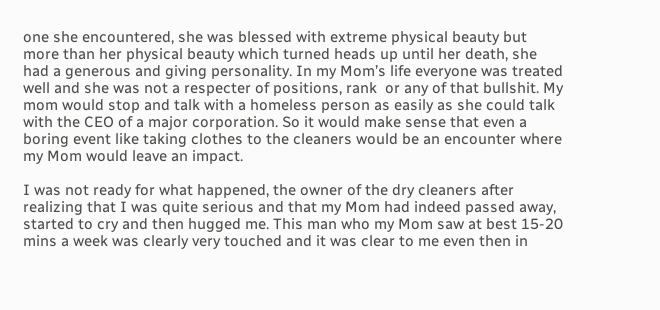one she encountered, she was blessed with extreme physical beauty but more than her physical beauty which turned heads up until her death, she had a generous and giving personality. In my Mom’s life everyone was treated well and she was not a respecter of positions, rank  or any of that bullshit. My mom would stop and talk with a homeless person as easily as she could talk with the CEO of a major corporation. So it would make sense that even a boring event like taking clothes to the cleaners would be an encounter where my Mom would leave an impact.

I was not ready for what happened, the owner of the dry cleaners after realizing that I was quite serious and that my Mom had indeed passed away, started to cry and then hugged me. This man who my Mom saw at best 15-20 mins a week was clearly very touched and it was clear to me even then in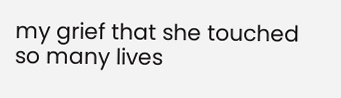my grief that she touched so many lives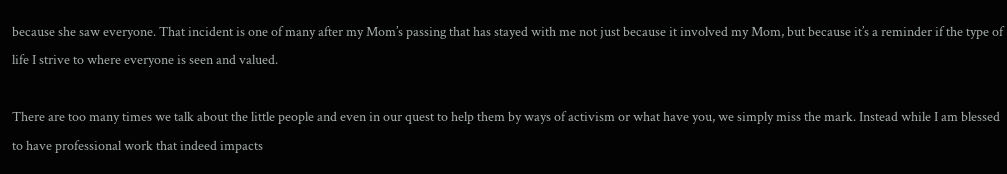because she saw everyone. That incident is one of many after my Mom’s passing that has stayed with me not just because it involved my Mom, but because it’s a reminder if the type of life I strive to where everyone is seen and valued.

There are too many times we talk about the little people and even in our quest to help them by ways of activism or what have you, we simply miss the mark. Instead while I am blessed to have professional work that indeed impacts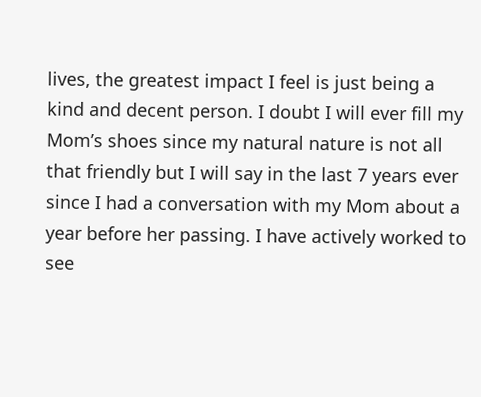lives, the greatest impact I feel is just being a kind and decent person. I doubt I will ever fill my Mom’s shoes since my natural nature is not all that friendly but I will say in the last 7 years ever since I had a conversation with my Mom about a year before her passing. I have actively worked to see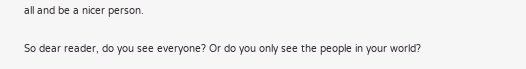all and be a nicer person.

So dear reader, do you see everyone? Or do you only see the people in your world?